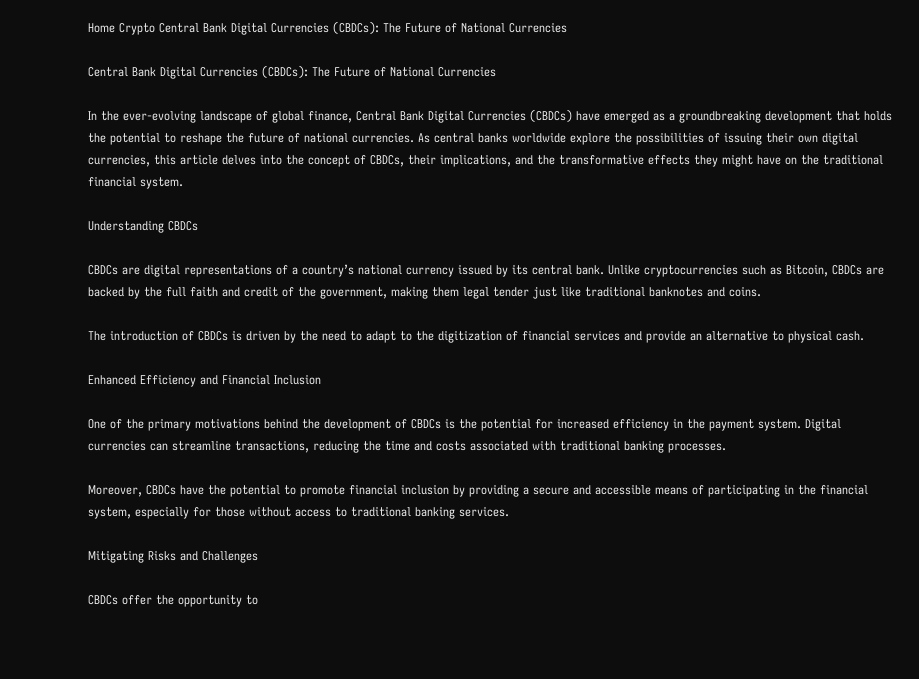Home Crypto Central Bank Digital Currencies (CBDCs): The Future of National Currencies

Central Bank Digital Currencies (CBDCs): The Future of National Currencies

In the ever-evolving landscape of global finance, Central Bank Digital Currencies (CBDCs) have emerged as a groundbreaking development that holds the potential to reshape the future of national currencies. As central banks worldwide explore the possibilities of issuing their own digital currencies, this article delves into the concept of CBDCs, their implications, and the transformative effects they might have on the traditional financial system.

Understanding CBDCs

CBDCs are digital representations of a country’s national currency issued by its central bank. Unlike cryptocurrencies such as Bitcoin, CBDCs are backed by the full faith and credit of the government, making them legal tender just like traditional banknotes and coins.

The introduction of CBDCs is driven by the need to adapt to the digitization of financial services and provide an alternative to physical cash.

Enhanced Efficiency and Financial Inclusion

One of the primary motivations behind the development of CBDCs is the potential for increased efficiency in the payment system. Digital currencies can streamline transactions, reducing the time and costs associated with traditional banking processes.

Moreover, CBDCs have the potential to promote financial inclusion by providing a secure and accessible means of participating in the financial system, especially for those without access to traditional banking services.

Mitigating Risks and Challenges

CBDCs offer the opportunity to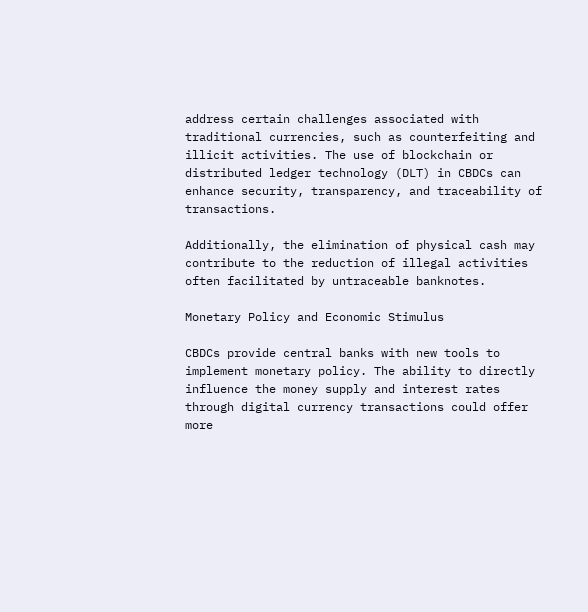address certain challenges associated with traditional currencies, such as counterfeiting and illicit activities. The use of blockchain or distributed ledger technology (DLT) in CBDCs can enhance security, transparency, and traceability of transactions.

Additionally, the elimination of physical cash may contribute to the reduction of illegal activities often facilitated by untraceable banknotes.

Monetary Policy and Economic Stimulus

CBDCs provide central banks with new tools to implement monetary policy. The ability to directly influence the money supply and interest rates through digital currency transactions could offer more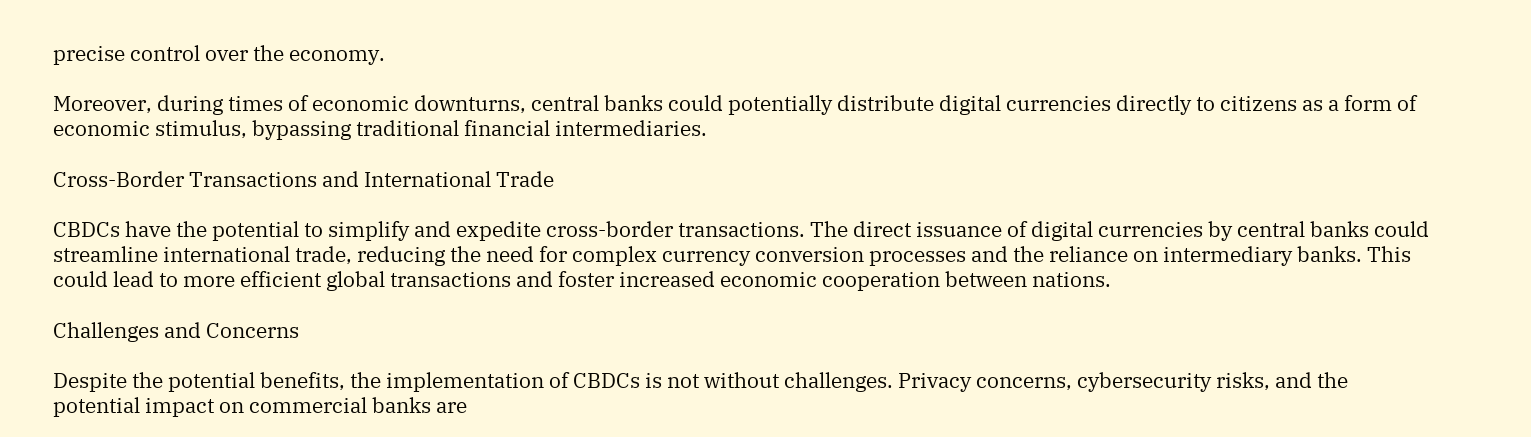precise control over the economy.

Moreover, during times of economic downturns, central banks could potentially distribute digital currencies directly to citizens as a form of economic stimulus, bypassing traditional financial intermediaries.

Cross-Border Transactions and International Trade

CBDCs have the potential to simplify and expedite cross-border transactions. The direct issuance of digital currencies by central banks could streamline international trade, reducing the need for complex currency conversion processes and the reliance on intermediary banks. This could lead to more efficient global transactions and foster increased economic cooperation between nations.

Challenges and Concerns

Despite the potential benefits, the implementation of CBDCs is not without challenges. Privacy concerns, cybersecurity risks, and the potential impact on commercial banks are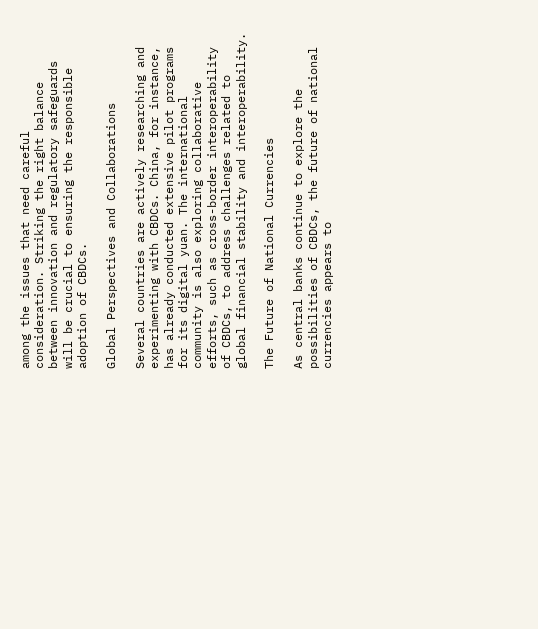among the issues that need careful consideration. Striking the right balance between innovation and regulatory safeguards will be crucial to ensuring the responsible adoption of CBDCs.

Global Perspectives and Collaborations

Several countries are actively researching and experimenting with CBDCs. China, for instance, has already conducted extensive pilot programs for its digital yuan. The international community is also exploring collaborative efforts, such as cross-border interoperability of CBDCs, to address challenges related to global financial stability and interoperability.

The Future of National Currencies

As central banks continue to explore the possibilities of CBDCs, the future of national currencies appears to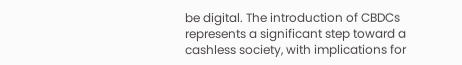be digital. The introduction of CBDCs represents a significant step toward a cashless society, with implications for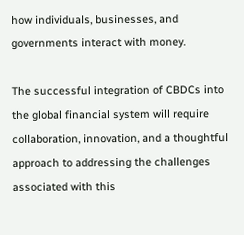how individuals, businesses, and governments interact with money.

The successful integration of CBDCs into the global financial system will require collaboration, innovation, and a thoughtful approach to addressing the challenges associated with this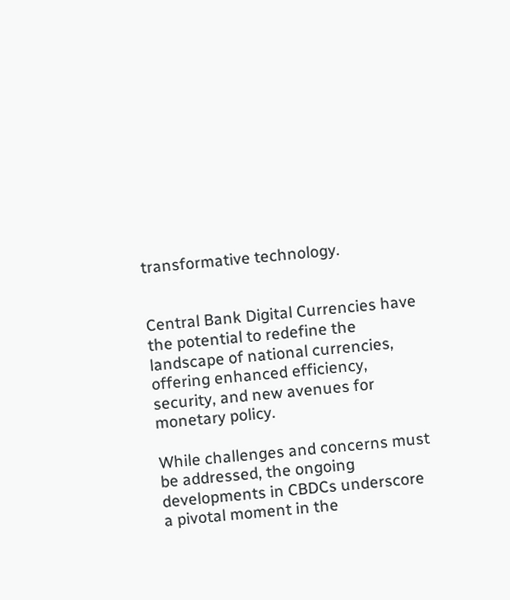transformative technology.


Central Bank Digital Currencies have the potential to redefine the landscape of national currencies, offering enhanced efficiency, security, and new avenues for monetary policy.

While challenges and concerns must be addressed, the ongoing developments in CBDCs underscore a pivotal moment in the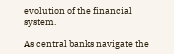evolution of the financial system.

As central banks navigate the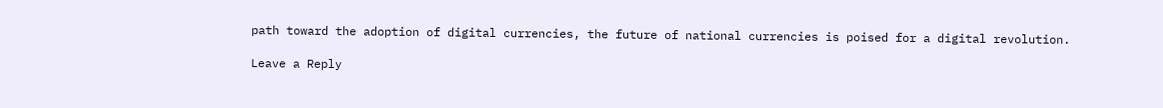path toward the adoption of digital currencies, the future of national currencies is poised for a digital revolution.

Leave a Reply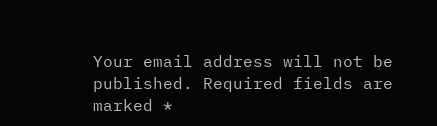Your email address will not be published. Required fields are marked *